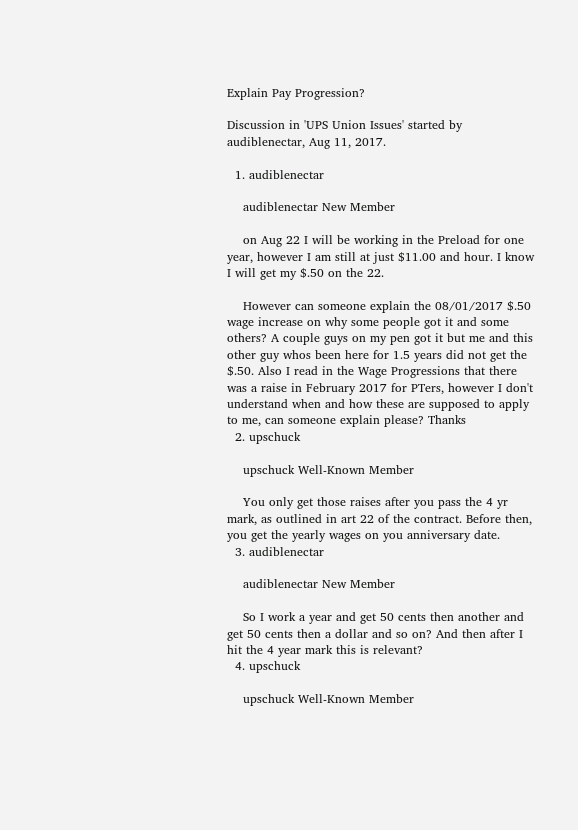Explain Pay Progression?

Discussion in 'UPS Union Issues' started by audiblenectar, Aug 11, 2017.

  1. audiblenectar

    audiblenectar New Member

    on Aug 22 I will be working in the Preload for one year, however I am still at just $11.00 and hour. I know I will get my $.50 on the 22.

    However can someone explain the 08/01/2017 $.50 wage increase on why some people got it and some others? A couple guys on my pen got it but me and this other guy whos been here for 1.5 years did not get the $.50. Also I read in the Wage Progressions that there was a raise in February 2017 for PTers, however I don't understand when and how these are supposed to apply to me, can someone explain please? Thanks
  2. upschuck

    upschuck Well-Known Member

    You only get those raises after you pass the 4 yr mark, as outlined in art 22 of the contract. Before then, you get the yearly wages on you anniversary date.
  3. audiblenectar

    audiblenectar New Member

    So I work a year and get 50 cents then another and get 50 cents then a dollar and so on? And then after I hit the 4 year mark this is relevant?
  4. upschuck

    upschuck Well-Known Member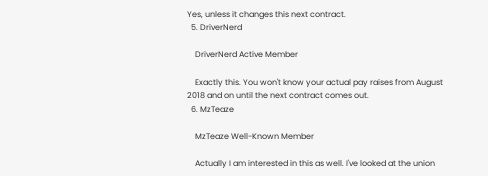Yes, unless it changes this next contract.
  5. DriverNerd

    DriverNerd Active Member

    Exactly this. You won't know your actual pay raises from August 2018 and on until the next contract comes out.
  6. MzTeaze

    MzTeaze Well-Known Member

    Actually I am interested in this as well. I've looked at the union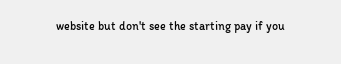website but don't see the starting pay if you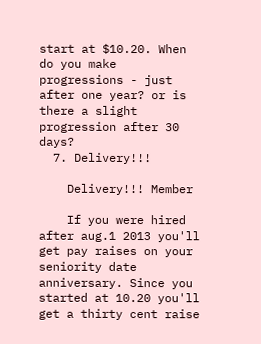start at $10.20. When do you make progressions - just after one year? or is there a slight progression after 30 days?
  7. Delivery!!!

    Delivery!!! Member

    If you were hired after aug.1 2013 you'll get pay raises on your seniority date anniversary. Since you started at 10.20 you'll get a thirty cent raise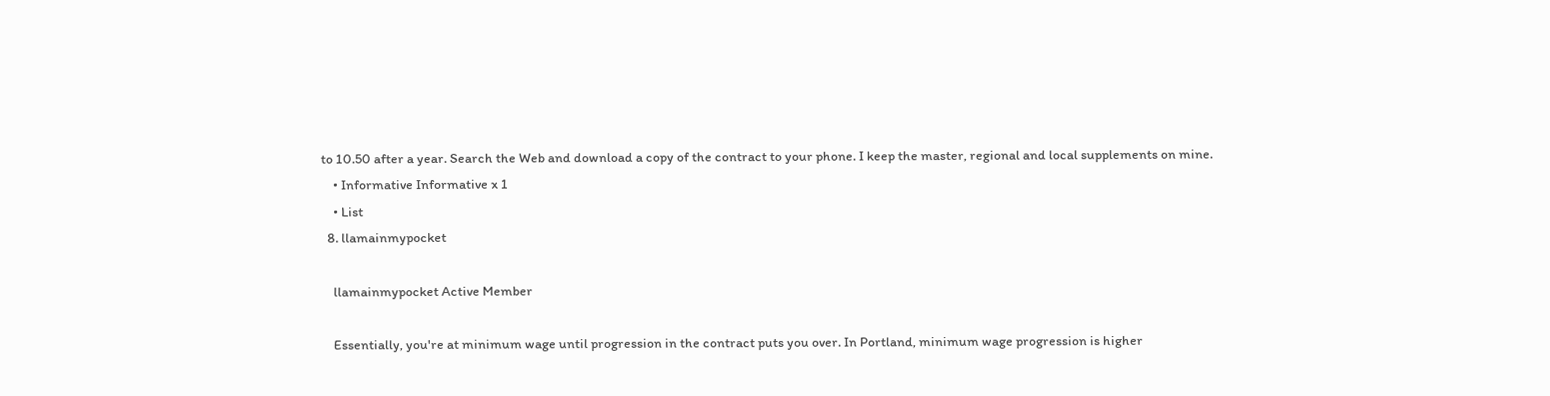to 10.50 after a year. Search the Web and download a copy of the contract to your phone. I keep the master, regional and local supplements on mine.
    • Informative Informative x 1
    • List
  8. llamainmypocket

    llamainmypocket Active Member

    Essentially, you're at minimum wage until progression in the contract puts you over. In Portland, minimum wage progression is higher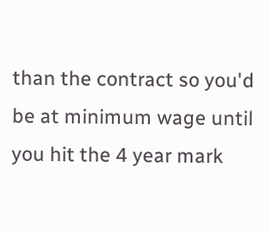than the contract so you'd be at minimum wage until you hit the 4 year mark